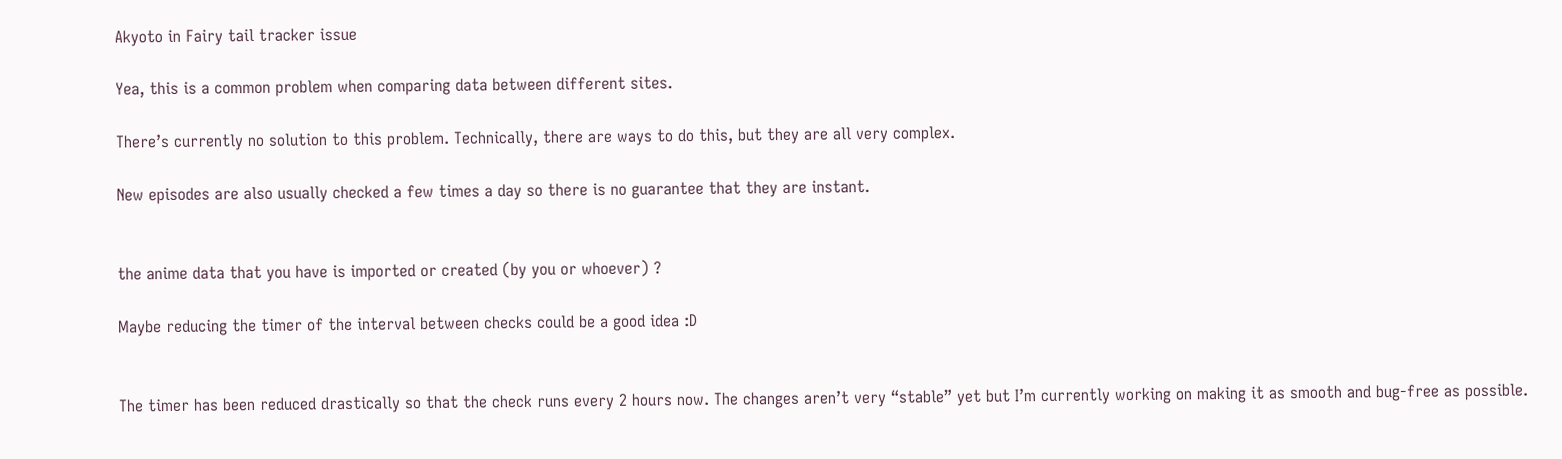Akyoto in Fairy tail tracker issue

Yea, this is a common problem when comparing data between different sites.

There’s currently no solution to this problem. Technically, there are ways to do this, but they are all very complex.

New episodes are also usually checked a few times a day so there is no guarantee that they are instant.


the anime data that you have is imported or created (by you or whoever) ?

Maybe reducing the timer of the interval between checks could be a good idea :D


The timer has been reduced drastically so that the check runs every 2 hours now. The changes aren’t very “stable” yet but I’m currently working on making it as smooth and bug-free as possible.